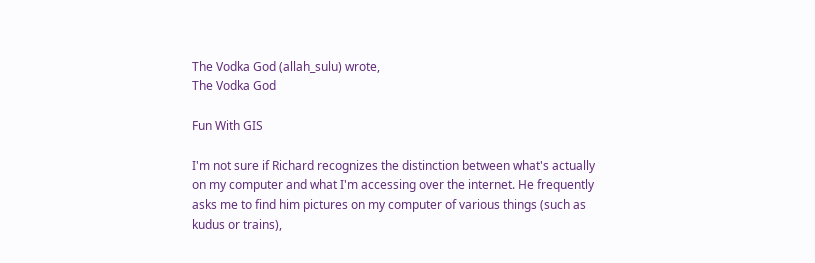The Vodka God (allah_sulu) wrote,
The Vodka God

Fun With GIS

I'm not sure if Richard recognizes the distinction between what's actually on my computer and what I'm accessing over the internet. He frequently asks me to find him pictures on my computer of various things (such as kudus or trains),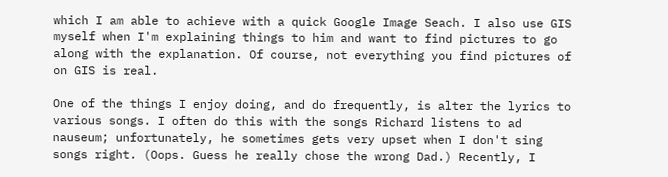which I am able to achieve with a quick Google Image Seach. I also use GIS myself when I'm explaining things to him and want to find pictures to go along with the explanation. Of course, not everything you find pictures of on GIS is real.

One of the things I enjoy doing, and do frequently, is alter the lyrics to various songs. I often do this with the songs Richard listens to ad nauseum; unfortunately, he sometimes gets very upset when I don't sing songs right. (Oops. Guess he really chose the wrong Dad.) Recently, I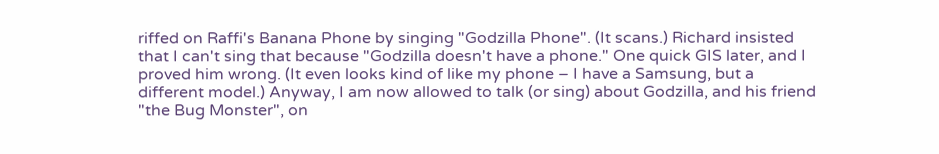riffed on Raffi's Banana Phone by singing "Godzilla Phone". (It scans.) Richard insisted that I can't sing that because "Godzilla doesn't have a phone." One quick GIS later, and I proved him wrong. (It even looks kind of like my phone – I have a Samsung, but a different model.) Anyway, I am now allowed to talk (or sing) about Godzilla, and his friend "the Bug Monster", on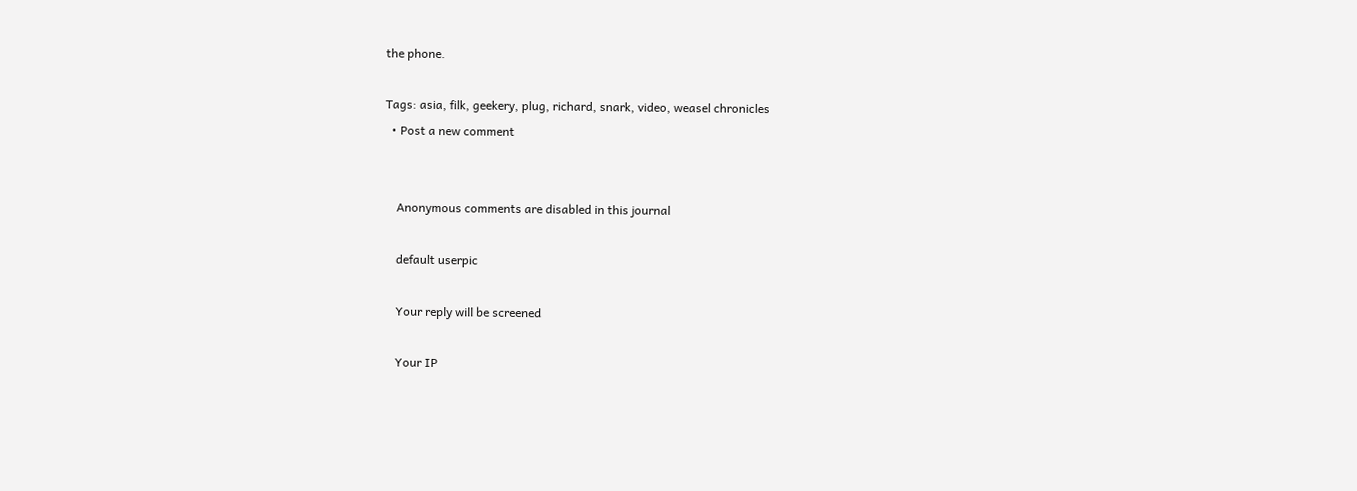the phone.

Tags: asia, filk, geekery, plug, richard, snark, video, weasel chronicles
  • Post a new comment


    Anonymous comments are disabled in this journal

    default userpic

    Your reply will be screened

    Your IP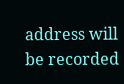address will be recorded